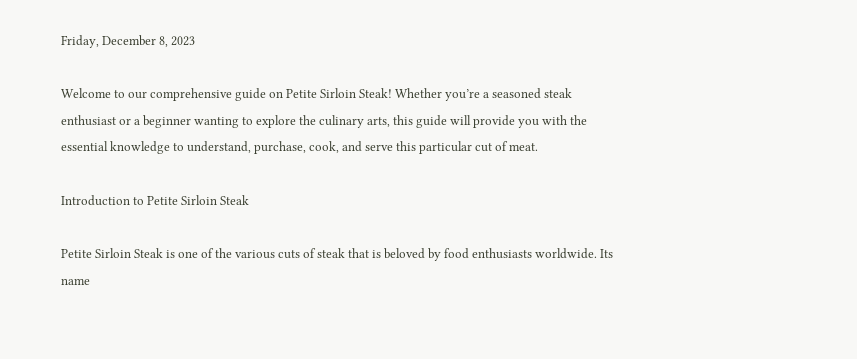Friday, December 8, 2023

Welcome to our comprehensive guide on Petite Sirloin Steak! Whether you’re a seasoned steak enthusiast or a beginner wanting to explore the culinary arts, this guide will provide you with the essential knowledge to understand, purchase, cook, and serve this particular cut of meat.

Introduction to Petite Sirloin Steak

Petite Sirloin Steak is one of the various cuts of steak that is beloved by food enthusiasts worldwide. Its name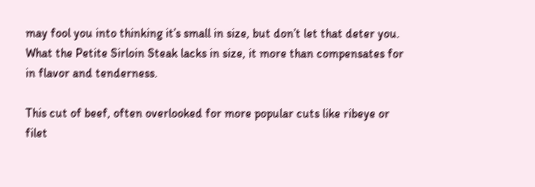may fool you into thinking it’s small in size, but don’t let that deter you. What the Petite Sirloin Steak lacks in size, it more than compensates for in flavor and tenderness.

This cut of beef, often overlooked for more popular cuts like ribeye or filet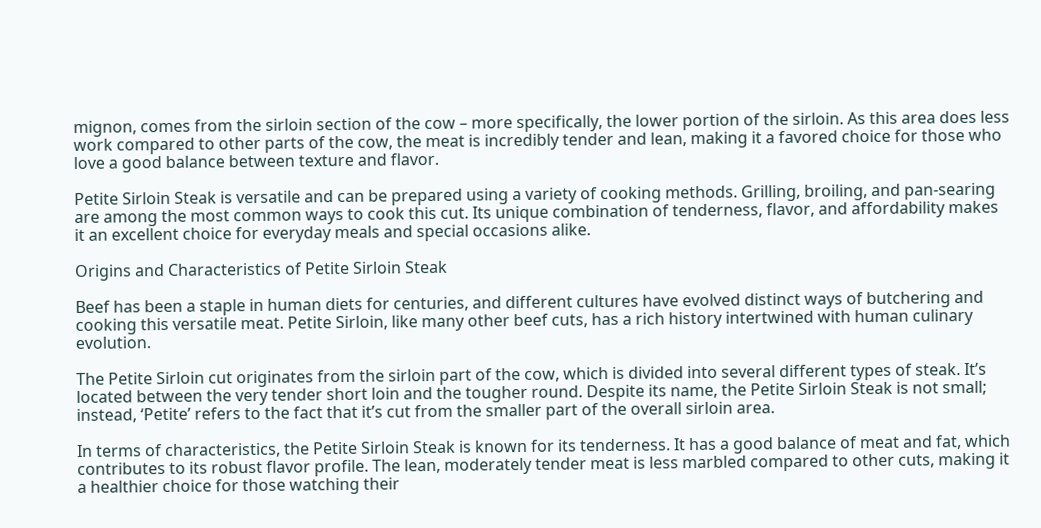mignon, comes from the sirloin section of the cow – more specifically, the lower portion of the sirloin. As this area does less work compared to other parts of the cow, the meat is incredibly tender and lean, making it a favored choice for those who love a good balance between texture and flavor.

Petite Sirloin Steak is versatile and can be prepared using a variety of cooking methods. Grilling, broiling, and pan-searing are among the most common ways to cook this cut. Its unique combination of tenderness, flavor, and affordability makes it an excellent choice for everyday meals and special occasions alike.

Origins and Characteristics of Petite Sirloin Steak

Beef has been a staple in human diets for centuries, and different cultures have evolved distinct ways of butchering and cooking this versatile meat. Petite Sirloin, like many other beef cuts, has a rich history intertwined with human culinary evolution.

The Petite Sirloin cut originates from the sirloin part of the cow, which is divided into several different types of steak. It’s located between the very tender short loin and the tougher round. Despite its name, the Petite Sirloin Steak is not small; instead, ‘Petite’ refers to the fact that it’s cut from the smaller part of the overall sirloin area.

In terms of characteristics, the Petite Sirloin Steak is known for its tenderness. It has a good balance of meat and fat, which contributes to its robust flavor profile. The lean, moderately tender meat is less marbled compared to other cuts, making it a healthier choice for those watching their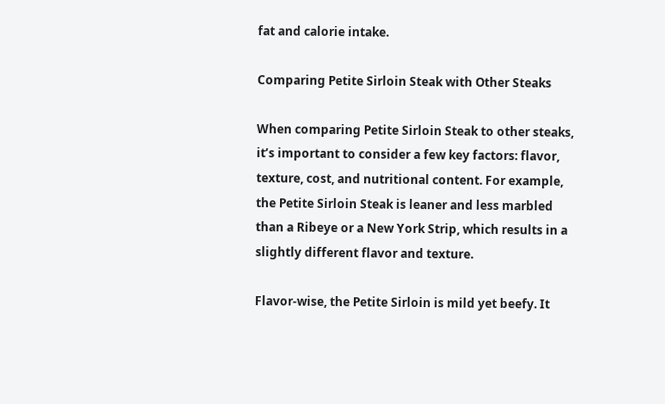fat and calorie intake.

Comparing Petite Sirloin Steak with Other Steaks

When comparing Petite Sirloin Steak to other steaks, it’s important to consider a few key factors: flavor, texture, cost, and nutritional content. For example, the Petite Sirloin Steak is leaner and less marbled than a Ribeye or a New York Strip, which results in a slightly different flavor and texture.

Flavor-wise, the Petite Sirloin is mild yet beefy. It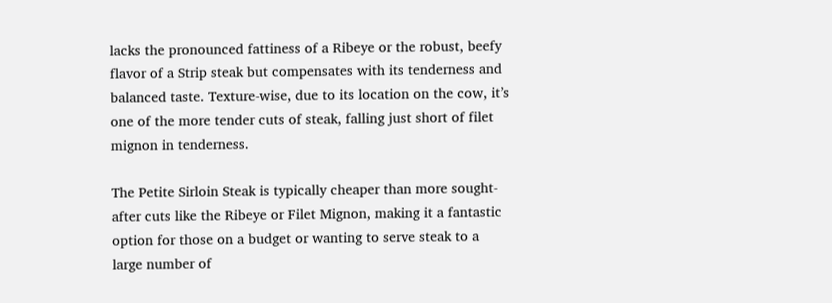lacks the pronounced fattiness of a Ribeye or the robust, beefy flavor of a Strip steak but compensates with its tenderness and balanced taste. Texture-wise, due to its location on the cow, it’s one of the more tender cuts of steak, falling just short of filet mignon in tenderness.

The Petite Sirloin Steak is typically cheaper than more sought-after cuts like the Ribeye or Filet Mignon, making it a fantastic option for those on a budget or wanting to serve steak to a large number of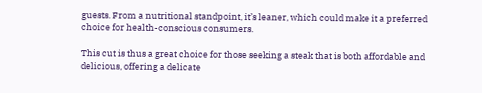guests. From a nutritional standpoint, it’s leaner, which could make it a preferred choice for health-conscious consumers.

This cut is thus a great choice for those seeking a steak that is both affordable and delicious, offering a delicate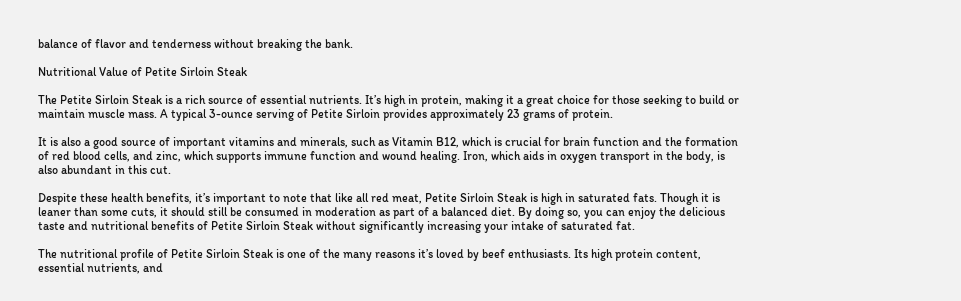balance of flavor and tenderness without breaking the bank.

Nutritional Value of Petite Sirloin Steak

The Petite Sirloin Steak is a rich source of essential nutrients. It’s high in protein, making it a great choice for those seeking to build or maintain muscle mass. A typical 3-ounce serving of Petite Sirloin provides approximately 23 grams of protein.

It is also a good source of important vitamins and minerals, such as Vitamin B12, which is crucial for brain function and the formation of red blood cells, and zinc, which supports immune function and wound healing. Iron, which aids in oxygen transport in the body, is also abundant in this cut.

Despite these health benefits, it’s important to note that like all red meat, Petite Sirloin Steak is high in saturated fats. Though it is leaner than some cuts, it should still be consumed in moderation as part of a balanced diet. By doing so, you can enjoy the delicious taste and nutritional benefits of Petite Sirloin Steak without significantly increasing your intake of saturated fat.

The nutritional profile of Petite Sirloin Steak is one of the many reasons it’s loved by beef enthusiasts. Its high protein content, essential nutrients, and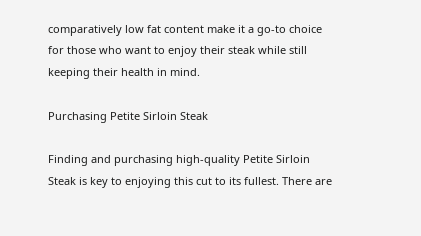comparatively low fat content make it a go-to choice for those who want to enjoy their steak while still keeping their health in mind.

Purchasing Petite Sirloin Steak

Finding and purchasing high-quality Petite Sirloin Steak is key to enjoying this cut to its fullest. There are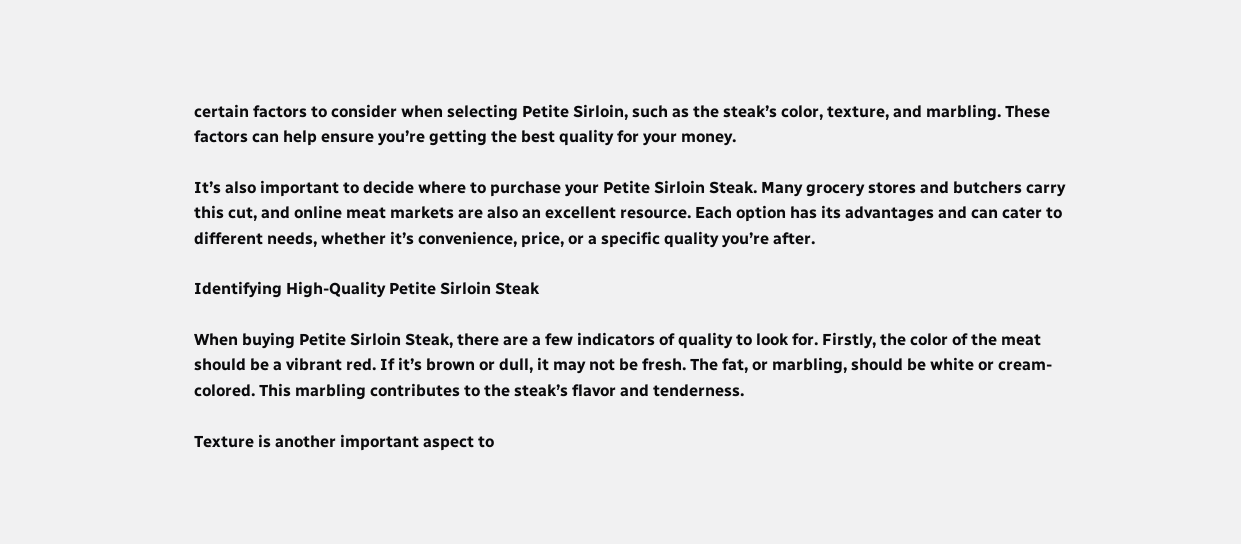certain factors to consider when selecting Petite Sirloin, such as the steak’s color, texture, and marbling. These factors can help ensure you’re getting the best quality for your money.

It’s also important to decide where to purchase your Petite Sirloin Steak. Many grocery stores and butchers carry this cut, and online meat markets are also an excellent resource. Each option has its advantages and can cater to different needs, whether it’s convenience, price, or a specific quality you’re after.

Identifying High-Quality Petite Sirloin Steak

When buying Petite Sirloin Steak, there are a few indicators of quality to look for. Firstly, the color of the meat should be a vibrant red. If it’s brown or dull, it may not be fresh. The fat, or marbling, should be white or cream-colored. This marbling contributes to the steak’s flavor and tenderness.

Texture is another important aspect to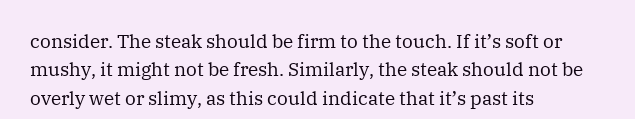consider. The steak should be firm to the touch. If it’s soft or mushy, it might not be fresh. Similarly, the steak should not be overly wet or slimy, as this could indicate that it’s past its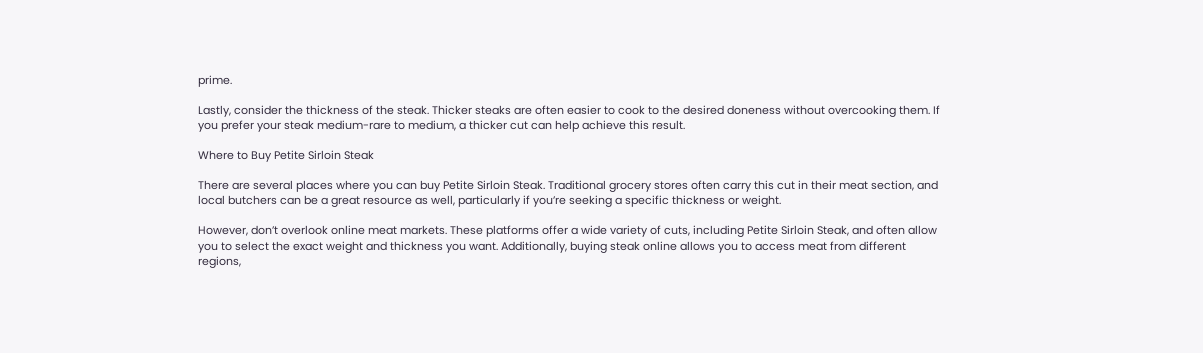prime.

Lastly, consider the thickness of the steak. Thicker steaks are often easier to cook to the desired doneness without overcooking them. If you prefer your steak medium-rare to medium, a thicker cut can help achieve this result.

Where to Buy Petite Sirloin Steak

There are several places where you can buy Petite Sirloin Steak. Traditional grocery stores often carry this cut in their meat section, and local butchers can be a great resource as well, particularly if you’re seeking a specific thickness or weight.

However, don’t overlook online meat markets. These platforms offer a wide variety of cuts, including Petite Sirloin Steak, and often allow you to select the exact weight and thickness you want. Additionally, buying steak online allows you to access meat from different regions,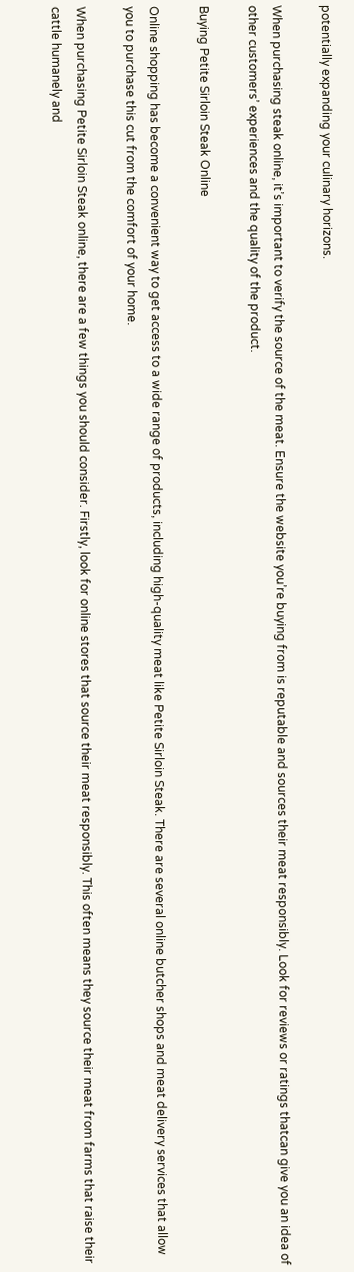potentially expanding your culinary horizons.

When purchasing steak online, it’s important to verify the source of the meat. Ensure the website you’re buying from is reputable and sources their meat responsibly. Look for reviews or ratings thatcan give you an idea of other customers’ experiences and the quality of the product.

Buying Petite Sirloin Steak Online

Online shopping has become a convenient way to get access to a wide range of products, including high-quality meat like Petite Sirloin Steak. There are several online butcher shops and meat delivery services that allow you to purchase this cut from the comfort of your home.

When purchasing Petite Sirloin Steak online, there are a few things you should consider. Firstly, look for online stores that source their meat responsibly. This often means they source their meat from farms that raise their cattle humanely and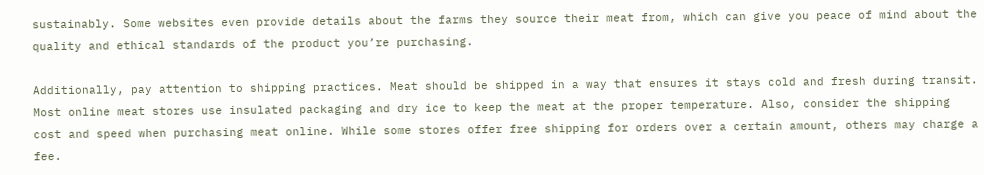sustainably. Some websites even provide details about the farms they source their meat from, which can give you peace of mind about the quality and ethical standards of the product you’re purchasing.

Additionally, pay attention to shipping practices. Meat should be shipped in a way that ensures it stays cold and fresh during transit. Most online meat stores use insulated packaging and dry ice to keep the meat at the proper temperature. Also, consider the shipping cost and speed when purchasing meat online. While some stores offer free shipping for orders over a certain amount, others may charge a fee.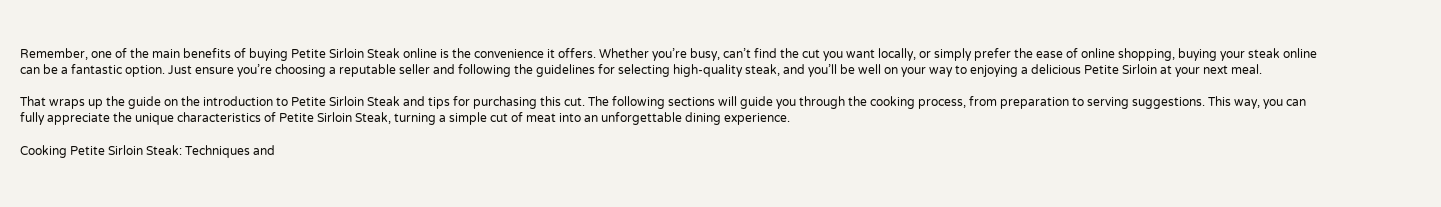Remember, one of the main benefits of buying Petite Sirloin Steak online is the convenience it offers. Whether you’re busy, can’t find the cut you want locally, or simply prefer the ease of online shopping, buying your steak online can be a fantastic option. Just ensure you’re choosing a reputable seller and following the guidelines for selecting high-quality steak, and you’ll be well on your way to enjoying a delicious Petite Sirloin at your next meal.

That wraps up the guide on the introduction to Petite Sirloin Steak and tips for purchasing this cut. The following sections will guide you through the cooking process, from preparation to serving suggestions. This way, you can fully appreciate the unique characteristics of Petite Sirloin Steak, turning a simple cut of meat into an unforgettable dining experience.

Cooking Petite Sirloin Steak: Techniques and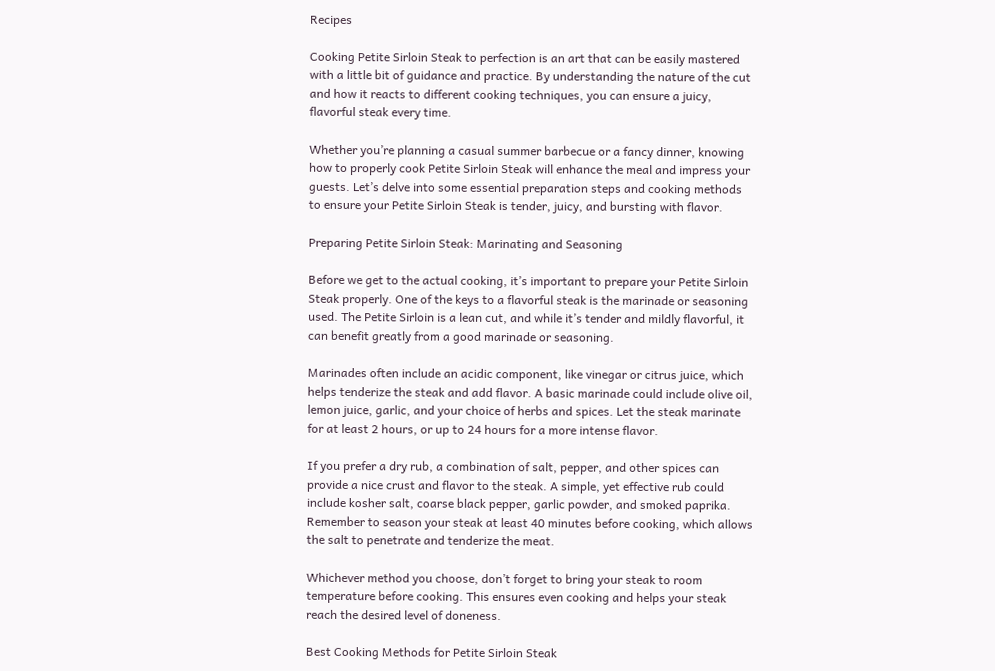Recipes

Cooking Petite Sirloin Steak to perfection is an art that can be easily mastered with a little bit of guidance and practice. By understanding the nature of the cut and how it reacts to different cooking techniques, you can ensure a juicy, flavorful steak every time.

Whether you’re planning a casual summer barbecue or a fancy dinner, knowing how to properly cook Petite Sirloin Steak will enhance the meal and impress your guests. Let’s delve into some essential preparation steps and cooking methods to ensure your Petite Sirloin Steak is tender, juicy, and bursting with flavor.

Preparing Petite Sirloin Steak: Marinating and Seasoning

Before we get to the actual cooking, it’s important to prepare your Petite Sirloin Steak properly. One of the keys to a flavorful steak is the marinade or seasoning used. The Petite Sirloin is a lean cut, and while it’s tender and mildly flavorful, it can benefit greatly from a good marinade or seasoning.

Marinades often include an acidic component, like vinegar or citrus juice, which helps tenderize the steak and add flavor. A basic marinade could include olive oil, lemon juice, garlic, and your choice of herbs and spices. Let the steak marinate for at least 2 hours, or up to 24 hours for a more intense flavor.

If you prefer a dry rub, a combination of salt, pepper, and other spices can provide a nice crust and flavor to the steak. A simple, yet effective rub could include kosher salt, coarse black pepper, garlic powder, and smoked paprika. Remember to season your steak at least 40 minutes before cooking, which allows the salt to penetrate and tenderize the meat.

Whichever method you choose, don’t forget to bring your steak to room temperature before cooking. This ensures even cooking and helps your steak reach the desired level of doneness.

Best Cooking Methods for Petite Sirloin Steak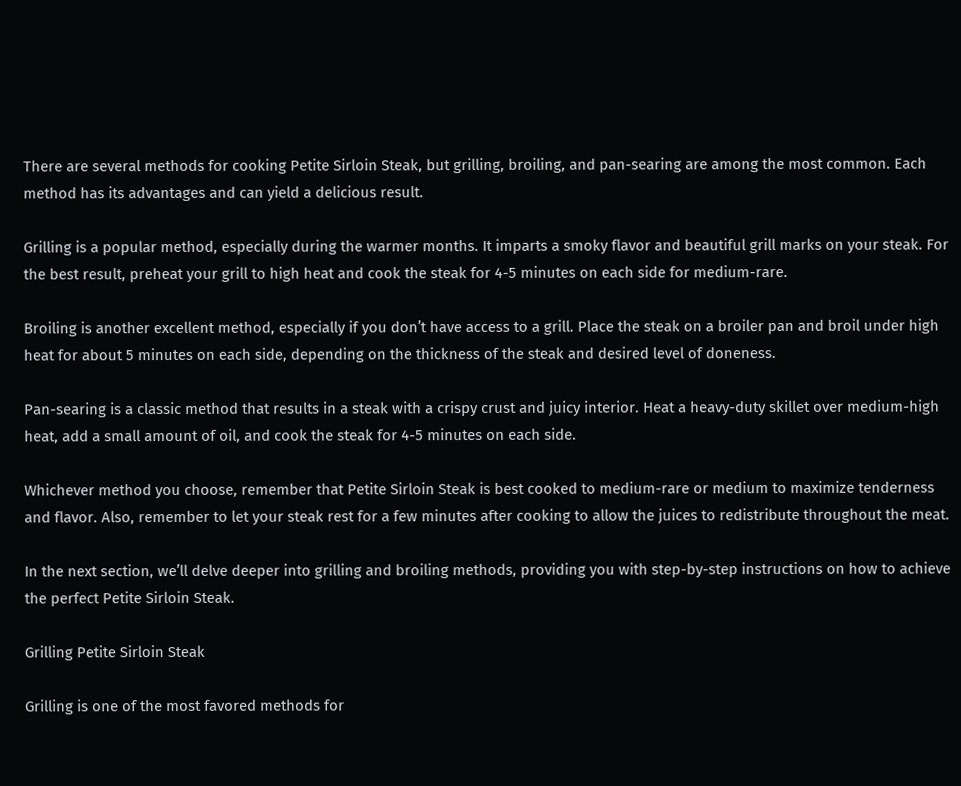There are several methods for cooking Petite Sirloin Steak, but grilling, broiling, and pan-searing are among the most common. Each method has its advantages and can yield a delicious result.

Grilling is a popular method, especially during the warmer months. It imparts a smoky flavor and beautiful grill marks on your steak. For the best result, preheat your grill to high heat and cook the steak for 4-5 minutes on each side for medium-rare.

Broiling is another excellent method, especially if you don’t have access to a grill. Place the steak on a broiler pan and broil under high heat for about 5 minutes on each side, depending on the thickness of the steak and desired level of doneness.

Pan-searing is a classic method that results in a steak with a crispy crust and juicy interior. Heat a heavy-duty skillet over medium-high heat, add a small amount of oil, and cook the steak for 4-5 minutes on each side.

Whichever method you choose, remember that Petite Sirloin Steak is best cooked to medium-rare or medium to maximize tenderness and flavor. Also, remember to let your steak rest for a few minutes after cooking to allow the juices to redistribute throughout the meat.

In the next section, we’ll delve deeper into grilling and broiling methods, providing you with step-by-step instructions on how to achieve the perfect Petite Sirloin Steak.

Grilling Petite Sirloin Steak

Grilling is one of the most favored methods for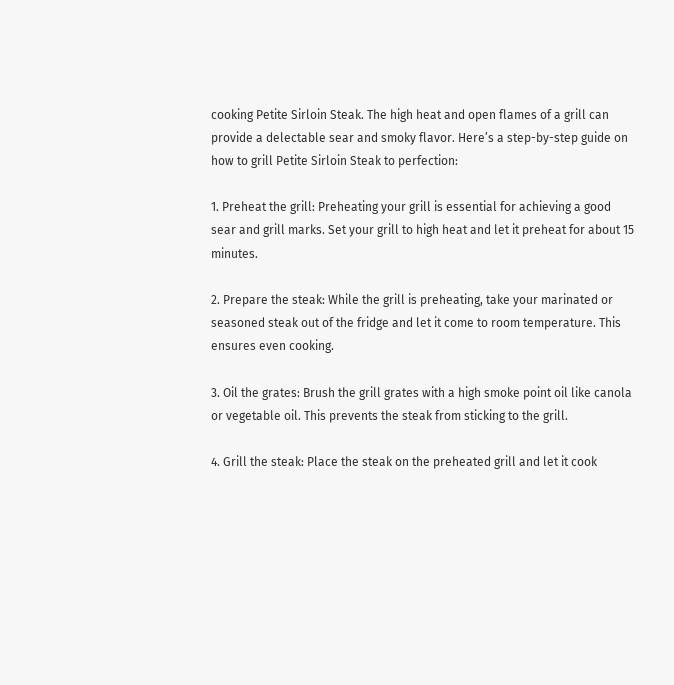cooking Petite Sirloin Steak. The high heat and open flames of a grill can provide a delectable sear and smoky flavor. Here’s a step-by-step guide on how to grill Petite Sirloin Steak to perfection:

1. Preheat the grill: Preheating your grill is essential for achieving a good sear and grill marks. Set your grill to high heat and let it preheat for about 15 minutes.

2. Prepare the steak: While the grill is preheating, take your marinated or seasoned steak out of the fridge and let it come to room temperature. This ensures even cooking.

3. Oil the grates: Brush the grill grates with a high smoke point oil like canola or vegetable oil. This prevents the steak from sticking to the grill.

4. Grill the steak: Place the steak on the preheated grill and let it cook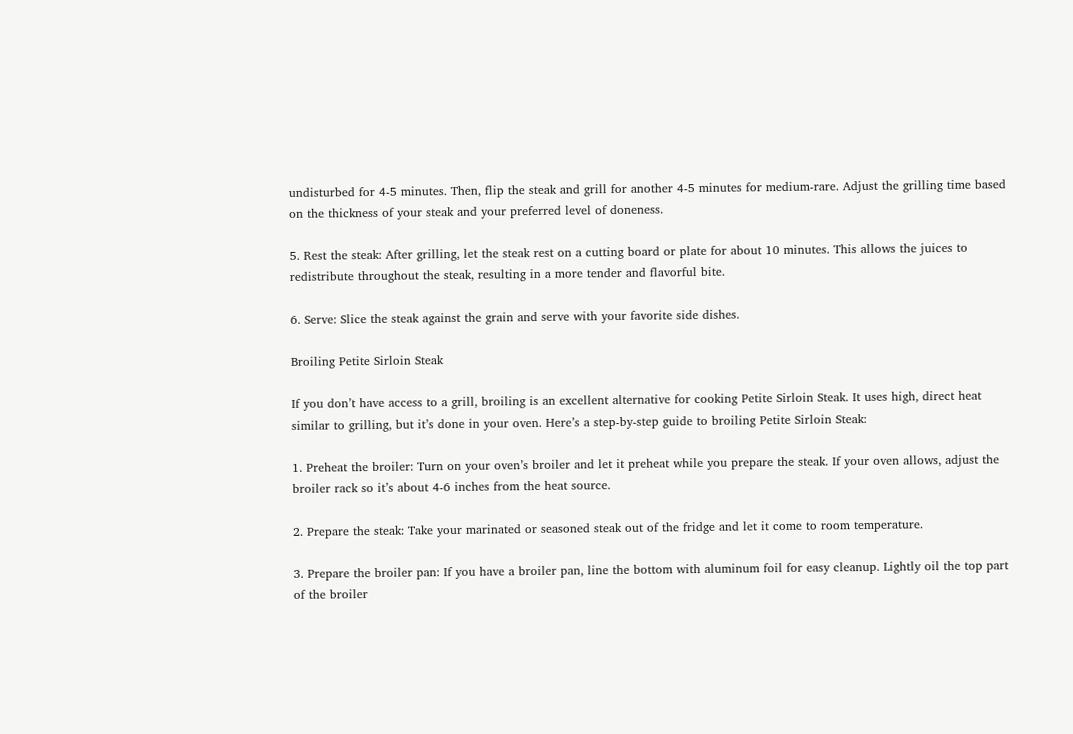undisturbed for 4-5 minutes. Then, flip the steak and grill for another 4-5 minutes for medium-rare. Adjust the grilling time based on the thickness of your steak and your preferred level of doneness.

5. Rest the steak: After grilling, let the steak rest on a cutting board or plate for about 10 minutes. This allows the juices to redistribute throughout the steak, resulting in a more tender and flavorful bite.

6. Serve: Slice the steak against the grain and serve with your favorite side dishes.

Broiling Petite Sirloin Steak

If you don’t have access to a grill, broiling is an excellent alternative for cooking Petite Sirloin Steak. It uses high, direct heat similar to grilling, but it’s done in your oven. Here’s a step-by-step guide to broiling Petite Sirloin Steak:

1. Preheat the broiler: Turn on your oven’s broiler and let it preheat while you prepare the steak. If your oven allows, adjust the broiler rack so it’s about 4-6 inches from the heat source.

2. Prepare the steak: Take your marinated or seasoned steak out of the fridge and let it come to room temperature.

3. Prepare the broiler pan: If you have a broiler pan, line the bottom with aluminum foil for easy cleanup. Lightly oil the top part of the broiler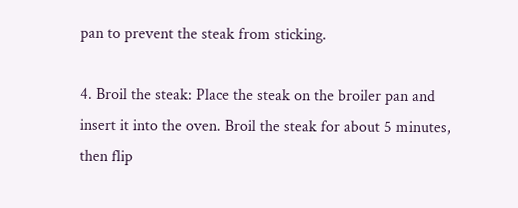pan to prevent the steak from sticking.

4. Broil the steak: Place the steak on the broiler pan and insert it into the oven. Broil the steak for about 5 minutes, then flip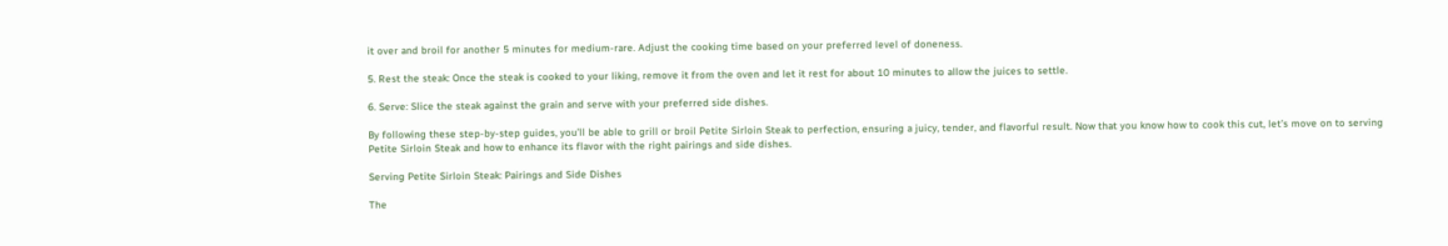it over and broil for another 5 minutes for medium-rare. Adjust the cooking time based on your preferred level of doneness.

5. Rest the steak: Once the steak is cooked to your liking, remove it from the oven and let it rest for about 10 minutes to allow the juices to settle.

6. Serve: Slice the steak against the grain and serve with your preferred side dishes.

By following these step-by-step guides, you’ll be able to grill or broil Petite Sirloin Steak to perfection, ensuring a juicy, tender, and flavorful result. Now that you know how to cook this cut, let’s move on to serving Petite Sirloin Steak and how to enhance its flavor with the right pairings and side dishes.

Serving Petite Sirloin Steak: Pairings and Side Dishes

The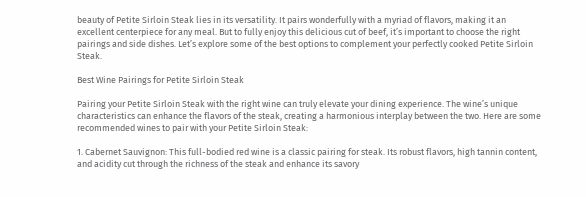beauty of Petite Sirloin Steak lies in its versatility. It pairs wonderfully with a myriad of flavors, making it an excellent centerpiece for any meal. But to fully enjoy this delicious cut of beef, it’s important to choose the right pairings and side dishes. Let’s explore some of the best options to complement your perfectly cooked Petite Sirloin Steak.

Best Wine Pairings for Petite Sirloin Steak

Pairing your Petite Sirloin Steak with the right wine can truly elevate your dining experience. The wine’s unique characteristics can enhance the flavors of the steak, creating a harmonious interplay between the two. Here are some recommended wines to pair with your Petite Sirloin Steak:

1. Cabernet Sauvignon: This full-bodied red wine is a classic pairing for steak. Its robust flavors, high tannin content, and acidity cut through the richness of the steak and enhance its savory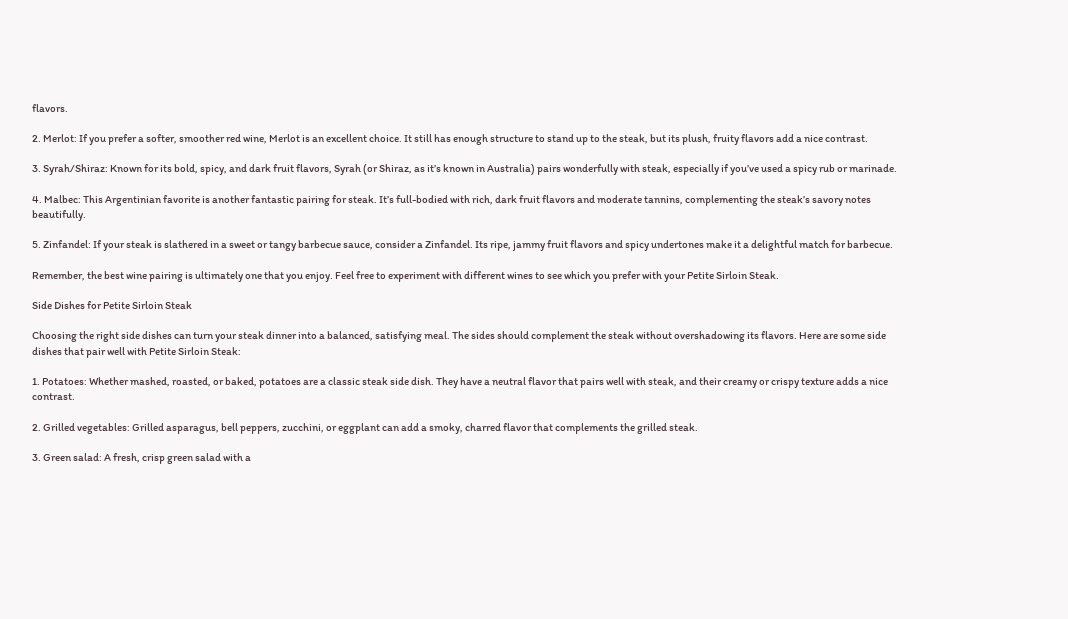flavors.

2. Merlot: If you prefer a softer, smoother red wine, Merlot is an excellent choice. It still has enough structure to stand up to the steak, but its plush, fruity flavors add a nice contrast.

3. Syrah/Shiraz: Known for its bold, spicy, and dark fruit flavors, Syrah (or Shiraz, as it’s known in Australia) pairs wonderfully with steak, especially if you’ve used a spicy rub or marinade.

4. Malbec: This Argentinian favorite is another fantastic pairing for steak. It’s full-bodied with rich, dark fruit flavors and moderate tannins, complementing the steak’s savory notes beautifully.

5. Zinfandel: If your steak is slathered in a sweet or tangy barbecue sauce, consider a Zinfandel. Its ripe, jammy fruit flavors and spicy undertones make it a delightful match for barbecue.

Remember, the best wine pairing is ultimately one that you enjoy. Feel free to experiment with different wines to see which you prefer with your Petite Sirloin Steak.

Side Dishes for Petite Sirloin Steak

Choosing the right side dishes can turn your steak dinner into a balanced, satisfying meal. The sides should complement the steak without overshadowing its flavors. Here are some side dishes that pair well with Petite Sirloin Steak:

1. Potatoes: Whether mashed, roasted, or baked, potatoes are a classic steak side dish. They have a neutral flavor that pairs well with steak, and their creamy or crispy texture adds a nice contrast.

2. Grilled vegetables: Grilled asparagus, bell peppers, zucchini, or eggplant can add a smoky, charred flavor that complements the grilled steak.

3. Green salad: A fresh, crisp green salad with a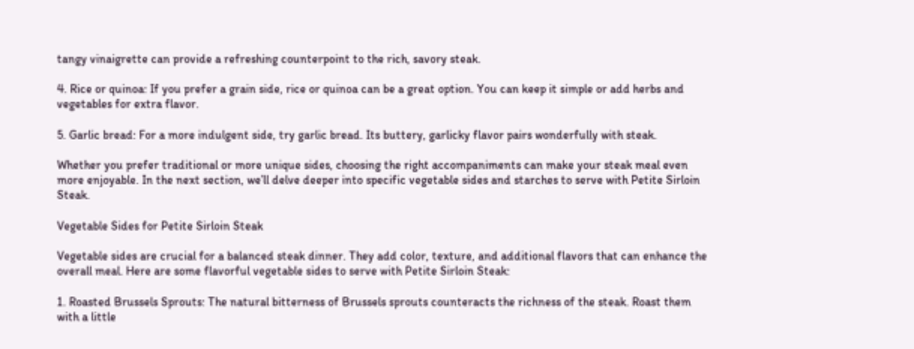tangy vinaigrette can provide a refreshing counterpoint to the rich, savory steak.

4. Rice or quinoa: If you prefer a grain side, rice or quinoa can be a great option. You can keep it simple or add herbs and vegetables for extra flavor.

5. Garlic bread: For a more indulgent side, try garlic bread. Its buttery, garlicky flavor pairs wonderfully with steak.

Whether you prefer traditional or more unique sides, choosing the right accompaniments can make your steak meal even more enjoyable. In the next section, we’ll delve deeper into specific vegetable sides and starches to serve with Petite Sirloin Steak.

Vegetable Sides for Petite Sirloin Steak

Vegetable sides are crucial for a balanced steak dinner. They add color, texture, and additional flavors that can enhance the overall meal. Here are some flavorful vegetable sides to serve with Petite Sirloin Steak:

1. Roasted Brussels Sprouts: The natural bitterness of Brussels sprouts counteracts the richness of the steak. Roast them with a little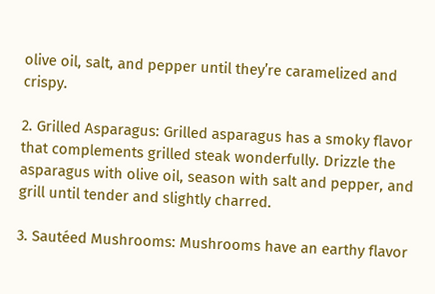olive oil, salt, and pepper until they’re caramelized and crispy.

2. Grilled Asparagus: Grilled asparagus has a smoky flavor that complements grilled steak wonderfully. Drizzle the asparagus with olive oil, season with salt and pepper, and grill until tender and slightly charred.

3. Sautéed Mushrooms: Mushrooms have an earthy flavor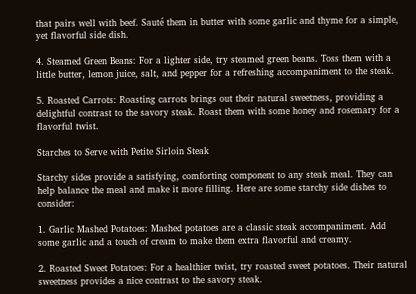that pairs well with beef. Sauté them in butter with some garlic and thyme for a simple, yet flavorful side dish.

4. Steamed Green Beans: For a lighter side, try steamed green beans. Toss them with a little butter, lemon juice, salt, and pepper for a refreshing accompaniment to the steak.

5. Roasted Carrots: Roasting carrots brings out their natural sweetness, providing a delightful contrast to the savory steak. Roast them with some honey and rosemary for a flavorful twist.

Starches to Serve with Petite Sirloin Steak

Starchy sides provide a satisfying, comforting component to any steak meal. They can help balance the meal and make it more filling. Here are some starchy side dishes to consider:

1. Garlic Mashed Potatoes: Mashed potatoes are a classic steak accompaniment. Add some garlic and a touch of cream to make them extra flavorful and creamy.

2. Roasted Sweet Potatoes: For a healthier twist, try roasted sweet potatoes. Their natural sweetness provides a nice contrast to the savory steak.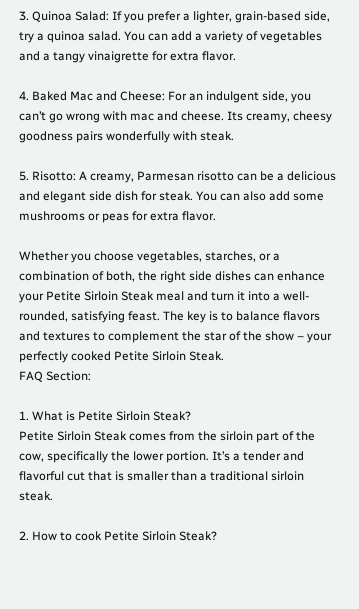3. Quinoa Salad: If you prefer a lighter, grain-based side, try a quinoa salad. You can add a variety of vegetables and a tangy vinaigrette for extra flavor.

4. Baked Mac and Cheese: For an indulgent side, you can’t go wrong with mac and cheese. Its creamy, cheesy goodness pairs wonderfully with steak.

5. Risotto: A creamy, Parmesan risotto can be a delicious and elegant side dish for steak. You can also add some mushrooms or peas for extra flavor.

Whether you choose vegetables, starches, or a combination of both, the right side dishes can enhance your Petite Sirloin Steak meal and turn it into a well-rounded, satisfying feast. The key is to balance flavors and textures to complement the star of the show – your perfectly cooked Petite Sirloin Steak.
FAQ Section:

1. What is Petite Sirloin Steak?
Petite Sirloin Steak comes from the sirloin part of the cow, specifically the lower portion. It’s a tender and flavorful cut that is smaller than a traditional sirloin steak.

2. How to cook Petite Sirloin Steak?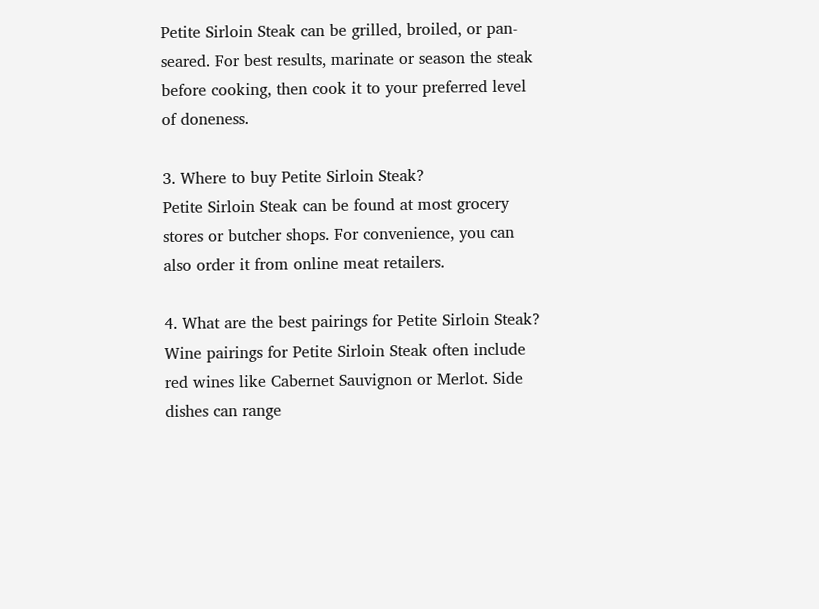Petite Sirloin Steak can be grilled, broiled, or pan-seared. For best results, marinate or season the steak before cooking, then cook it to your preferred level of doneness.

3. Where to buy Petite Sirloin Steak?
Petite Sirloin Steak can be found at most grocery stores or butcher shops. For convenience, you can also order it from online meat retailers.

4. What are the best pairings for Petite Sirloin Steak?
Wine pairings for Petite Sirloin Steak often include red wines like Cabernet Sauvignon or Merlot. Side dishes can range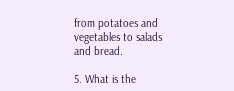from potatoes and vegetables to salads and bread.

5. What is the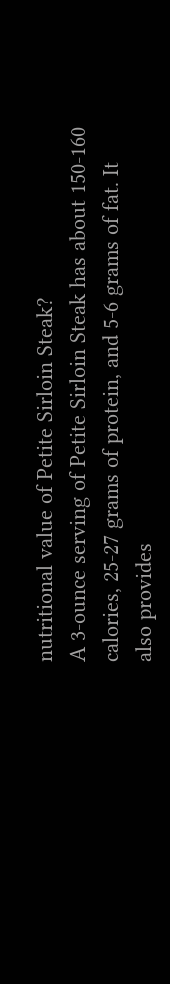nutritional value of Petite Sirloin Steak?
A 3-ounce serving of Petite Sirloin Steak has about 150-160 calories, 25-27 grams of protein, and 5-6 grams of fat. It also provides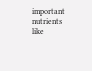important nutrients like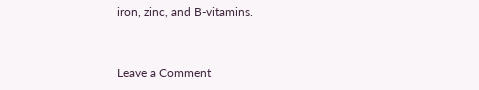iron, zinc, and B-vitamins.


Leave a Comment